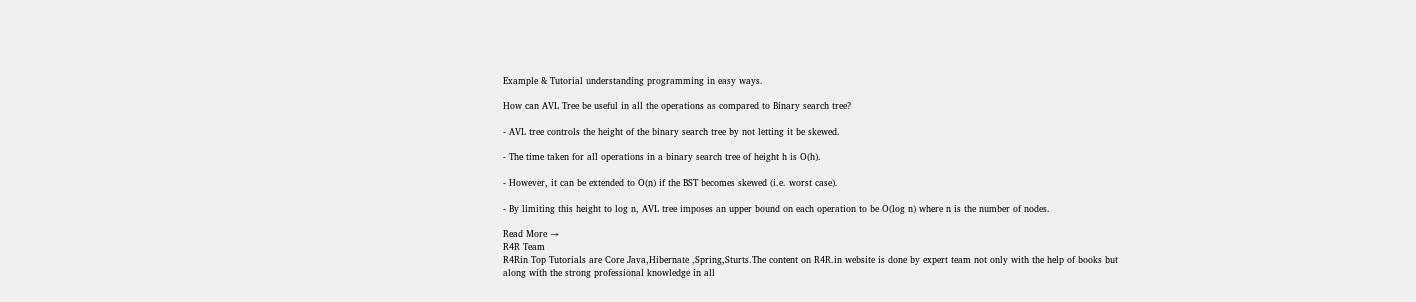Example & Tutorial understanding programming in easy ways.

How can AVL Tree be useful in all the operations as compared to Binary search tree?

- AVL tree controls the height of the binary search tree by not letting it be skewed.

- The time taken for all operations in a binary search tree of height h is O(h).

- However, it can be extended to O(n) if the BST becomes skewed (i.e. worst case).

- By limiting this height to log n, AVL tree imposes an upper bound on each operation to be O(log n) where n is the number of nodes.

Read More →
R4R Team
R4Rin Top Tutorials are Core Java,Hibernate ,Spring,Sturts.The content on R4R.in website is done by expert team not only with the help of books but along with the strong professional knowledge in all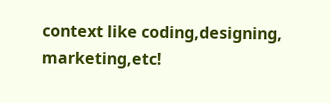context like coding,designing, marketing,etc!